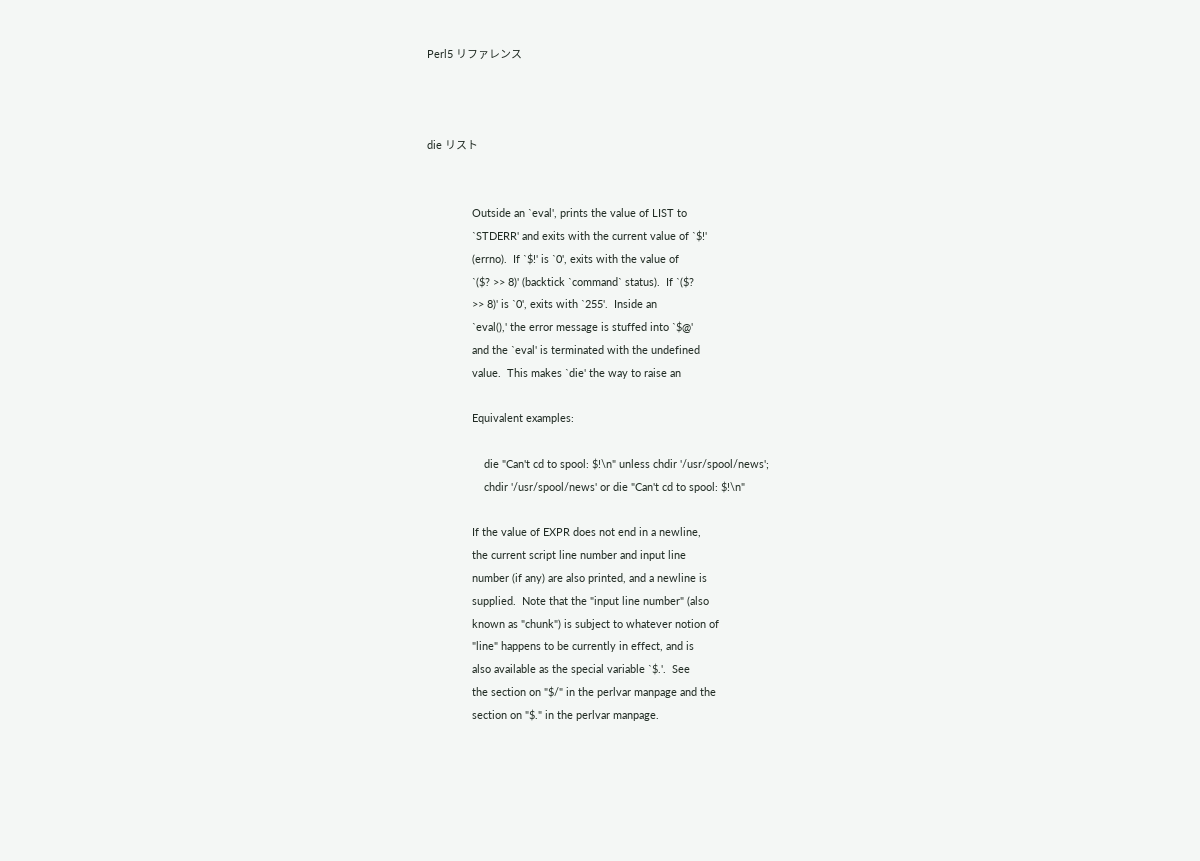Perl5 リファレンス



die リスト


               Outside an `eval', prints the value of LIST to
               `STDERR' and exits with the current value of `$!'
               (errno).  If `$!' is `0', exits with the value of
               `($? >> 8)' (backtick `command` status).  If `($?
               >> 8)' is `0', exits with `255'.  Inside an
               `eval(),' the error message is stuffed into `$@'
               and the `eval' is terminated with the undefined
               value.  This makes `die' the way to raise an

               Equivalent examples:

                   die "Can't cd to spool: $!\n" unless chdir '/usr/spool/news';
                   chdir '/usr/spool/news' or die "Can't cd to spool: $!\n"

               If the value of EXPR does not end in a newline,
               the current script line number and input line
               number (if any) are also printed, and a newline is
               supplied.  Note that the "input line number" (also
               known as "chunk") is subject to whatever notion of
               "line" happens to be currently in effect, and is
               also available as the special variable `$.'.  See
               the section on "$/" in the perlvar manpage and the
               section on "$." in the perlvar manpage.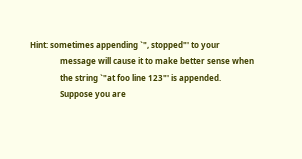Hint: sometimes appending `", stopped"' to your
               message will cause it to make better sense when
               the string `"at foo line 123"' is appended.
               Suppose you are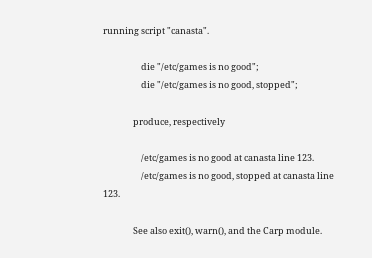running script "canasta".

                   die "/etc/games is no good";
                   die "/etc/games is no good, stopped";

               produce, respectively

                   /etc/games is no good at canasta line 123.
                   /etc/games is no good, stopped at canasta line 123.

               See also exit(), warn(), and the Carp module.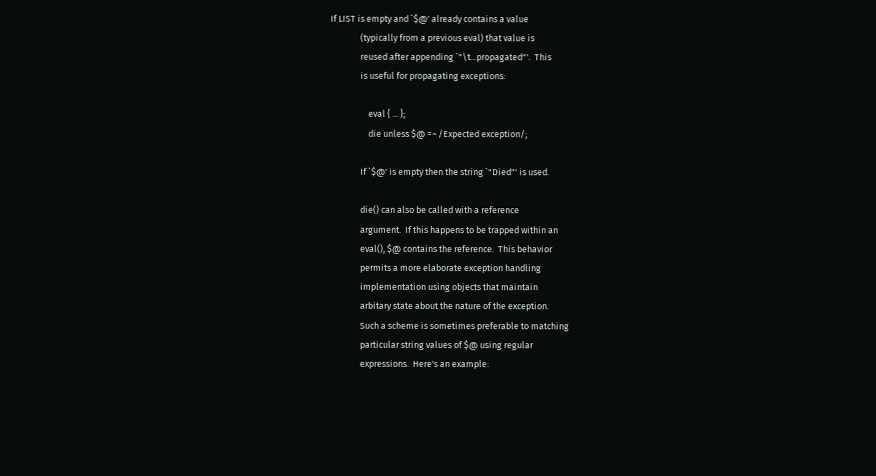If LIST is empty and `$@' already contains a value
               (typically from a previous eval) that value is
               reused after appending `"\t...propagated"'.  This
               is useful for propagating exceptions:

                   eval { ... };
                   die unless $@ =~ /Expected exception/;

               If `$@' is empty then the string `"Died"' is used.

               die() can also be called with a reference
               argument.  If this happens to be trapped within an
               eval(), $@ contains the reference.  This behavior
               permits a more elaborate exception handling
               implementation using objects that maintain
               arbitary state about the nature of the exception.
               Such a scheme is sometimes preferable to matching
               particular string values of $@ using regular
               expressions.  Here's an example: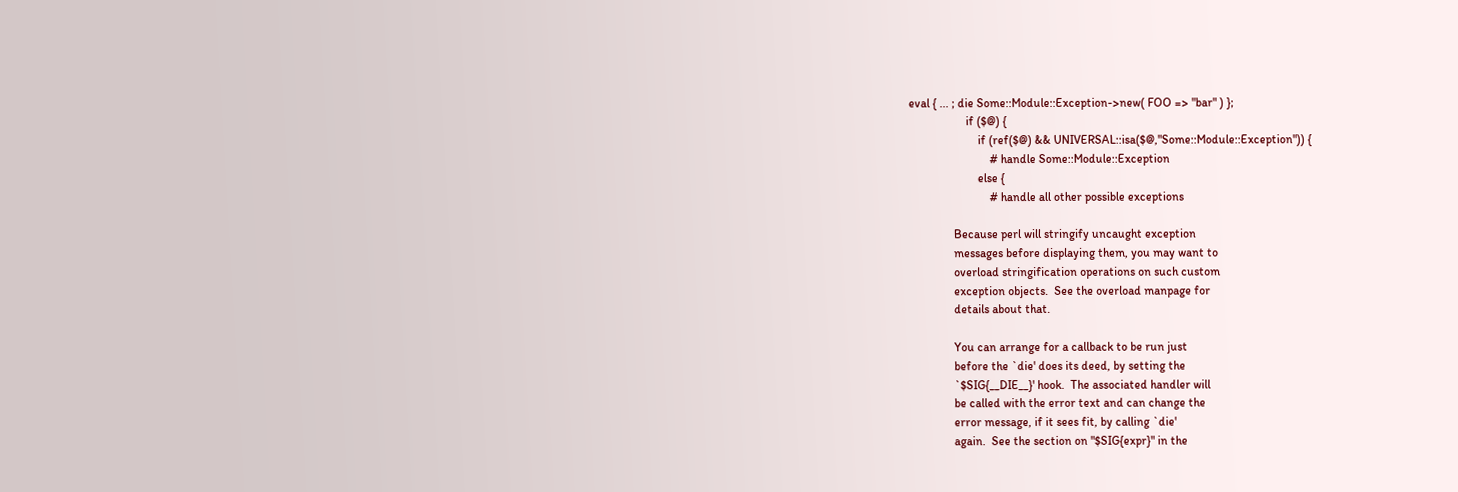eval { ... ; die Some::Module::Exception->new( FOO => "bar" ) };
                   if ($@) {
                       if (ref($@) && UNIVERSAL::isa($@,"Some::Module::Exception")) {
                           # handle Some::Module::Exception
                       else {
                           # handle all other possible exceptions

               Because perl will stringify uncaught exception
               messages before displaying them, you may want to
               overload stringification operations on such custom
               exception objects.  See the overload manpage for
               details about that.

               You can arrange for a callback to be run just
               before the `die' does its deed, by setting the
               `$SIG{__DIE__}' hook.  The associated handler will
               be called with the error text and can change the
               error message, if it sees fit, by calling `die'
               again.  See the section on "$SIG{expr}" in the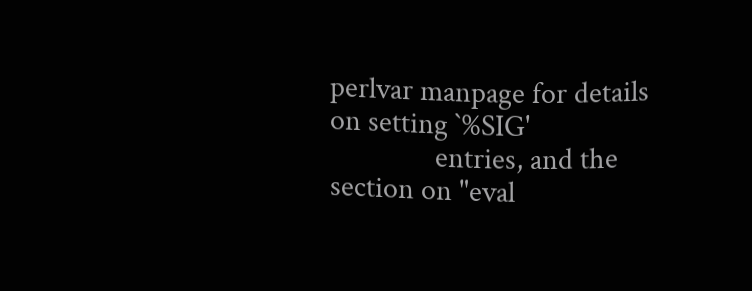perlvar manpage for details on setting `%SIG'
               entries, and the section on "eval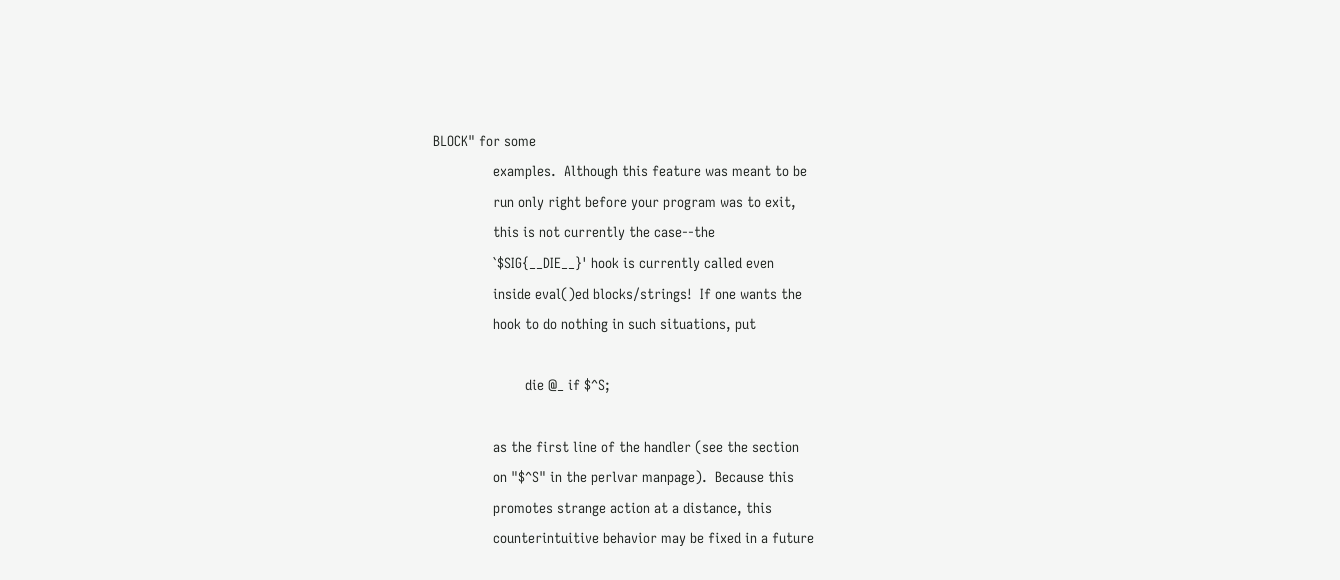BLOCK" for some
               examples.  Although this feature was meant to be
               run only right before your program was to exit,
               this is not currently the case--the
               `$SIG{__DIE__}' hook is currently called even
               inside eval()ed blocks/strings!  If one wants the
               hook to do nothing in such situations, put

                       die @_ if $^S;

               as the first line of the handler (see the section
               on "$^S" in the perlvar manpage).  Because this
               promotes strange action at a distance, this
               counterintuitive behavior may be fixed in a future